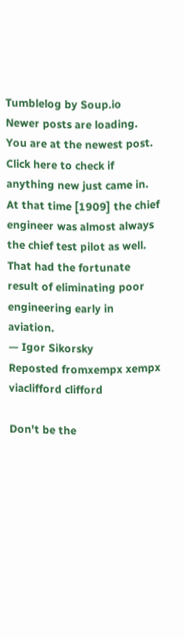Tumblelog by Soup.io
Newer posts are loading.
You are at the newest post.
Click here to check if anything new just came in.
At that time [1909] the chief engineer was almost always the chief test pilot as well. That had the fortunate result of eliminating poor engineering early in aviation.
— Igor Sikorsky
Reposted fromxempx xempx viaclifford clifford

Don't be the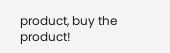product, buy the product!